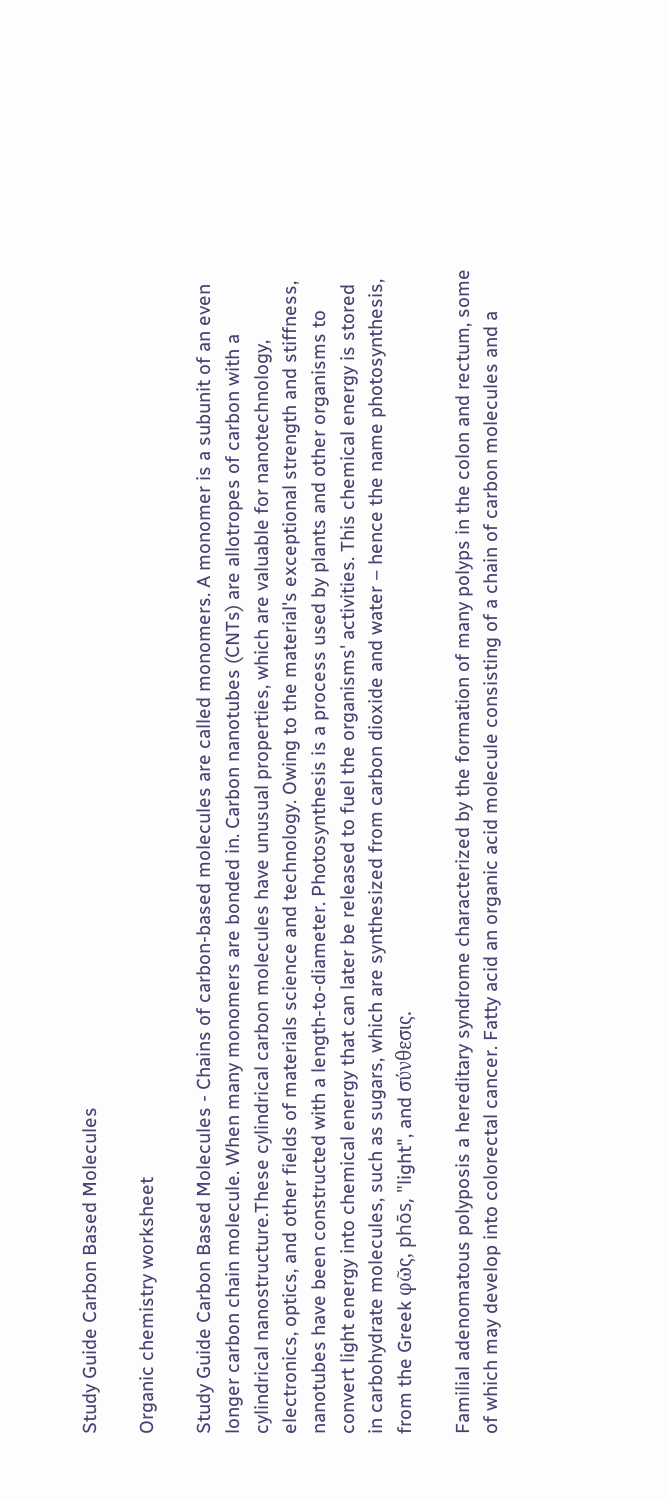Study Guide Carbon Based Molecules

Organic chemistry worksheet

Study Guide Carbon Based Molecules - Chains of carbon-based molecules are called monomers. A monomer is a subunit of an even longer carbon chain molecule. When many monomers are bonded in. Carbon nanotubes (CNTs) are allotropes of carbon with a cylindrical nanostructure.These cylindrical carbon molecules have unusual properties, which are valuable for nanotechnology, electronics, optics, and other fields of materials science and technology. Owing to the material's exceptional strength and stiffness, nanotubes have been constructed with a length-to-diameter. Photosynthesis is a process used by plants and other organisms to convert light energy into chemical energy that can later be released to fuel the organisms' activities. This chemical energy is stored in carbohydrate molecules, such as sugars, which are synthesized from carbon dioxide and water – hence the name photosynthesis, from the Greek φῶς, phōs, "light", and σύνθεσις.

Familial adenomatous polyposis a hereditary syndrome characterized by the formation of many polyps in the colon and rectum, some of which may develop into colorectal cancer. Fatty acid an organic acid molecule consisting of a chain of carbon molecules and a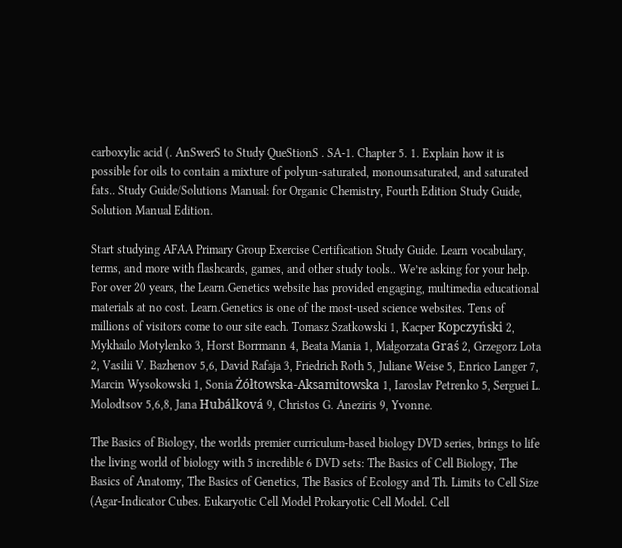carboxylic acid (. AnSwerS to Study QueStionS . SA-1. Chapter 5. 1. Explain how it is possible for oils to contain a mixture of polyun-saturated, monounsaturated, and saturated fats.. Study Guide/Solutions Manual: for Organic Chemistry, Fourth Edition Study Guide, Solution Manual Edition.

Start studying AFAA Primary Group Exercise Certification Study Guide. Learn vocabulary, terms, and more with flashcards, games, and other study tools.. We’re asking for your help. For over 20 years, the Learn.Genetics website has provided engaging, multimedia educational materials at no cost. Learn.Genetics is one of the most-used science websites. Tens of millions of visitors come to our site each. Tomasz Szatkowski 1, Kacper Kopczyński 2, Mykhailo Motylenko 3, Horst Borrmann 4, Beata Mania 1, Małgorzata Graś 2, Grzegorz Lota 2, Vasilii V. Bazhenov 5,6, David Rafaja 3, Friedrich Roth 5, Juliane Weise 5, Enrico Langer 7, Marcin Wysokowski 1, Sonia Żółtowska-Aksamitowska 1, Iaroslav Petrenko 5, Serguei L. Molodtsov 5,6,8, Jana Hubálková 9, Christos G. Aneziris 9, Yvonne.

The Basics of Biology, the worlds premier curriculum-based biology DVD series, brings to life the living world of biology with 5 incredible 6 DVD sets: The Basics of Cell Biology, The Basics of Anatomy, The Basics of Genetics, The Basics of Ecology and Th. Limits to Cell Size (Agar-Indicator Cubes. Eukaryotic Cell Model Prokaryotic Cell Model. Cell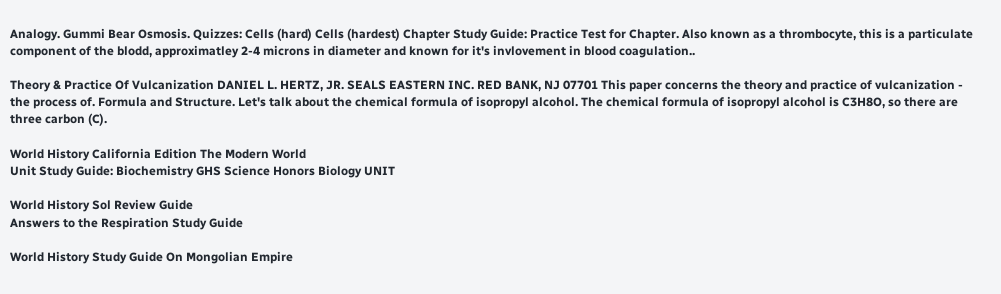Analogy. Gummi Bear Osmosis. Quizzes: Cells (hard) Cells (hardest) Chapter Study Guide: Practice Test for Chapter. Also known as a thrombocyte, this is a particulate component of the blodd, approximatley 2-4 microns in diameter and known for it's invlovement in blood coagulation..

Theory & Practice Of Vulcanization DANIEL L. HERTZ, JR. SEALS EASTERN INC. RED BANK, NJ 07701 This paper concerns the theory and practice of vulcanization - the process of. Formula and Structure. Let's talk about the chemical formula of isopropyl alcohol. The chemical formula of isopropyl alcohol is C3H8O, so there are three carbon (C).

World History California Edition The Modern World
Unit Study Guide: Biochemistry GHS Science Honors Biology UNIT

World History Sol Review Guide
Answers to the Respiration Study Guide

World History Study Guide On Mongolian Empire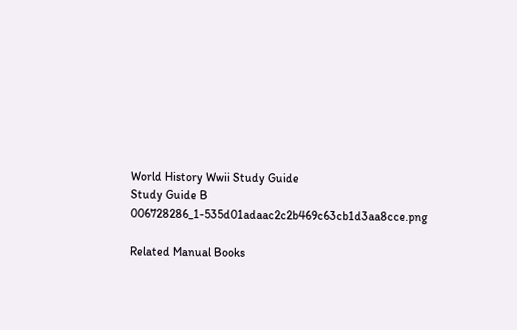World History Wwii Study Guide
Study Guide B 006728286_1-535d01adaac2c2b469c63cb1d3aa8cce.png

Related Manual Books